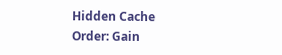Hidden Cache
Order: Gain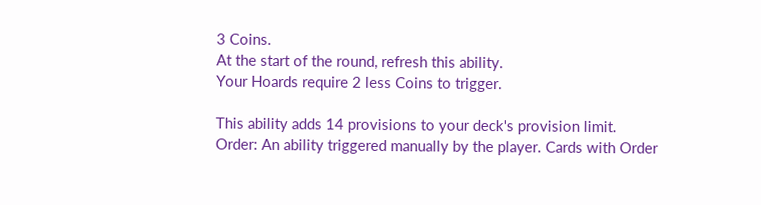3 Coins.
At the start of the round, refresh this ability.
Your Hoards require 2 less Coins to trigger.

This ability adds 14 provisions to your deck's provision limit.
Order: An ability triggered manually by the player. Cards with Order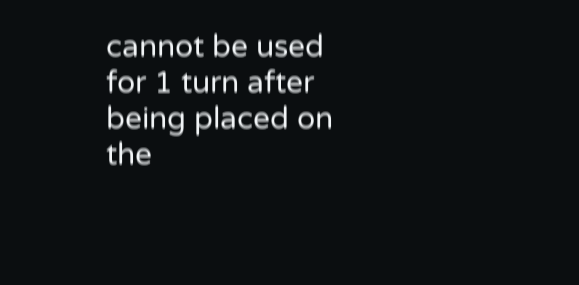cannot be used for 1 turn after being placed on the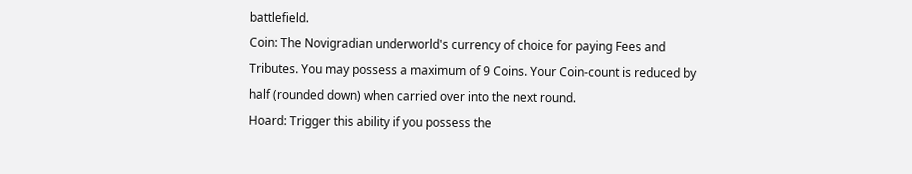battlefield.
Coin: The Novigradian underworld's currency of choice for paying Fees and Tributes. You may possess a maximum of 9 Coins. Your Coin-count is reduced by half (rounded down) when carried over into the next round.
Hoard: Trigger this ability if you possess the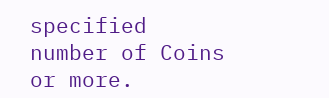specified number of Coins or more.